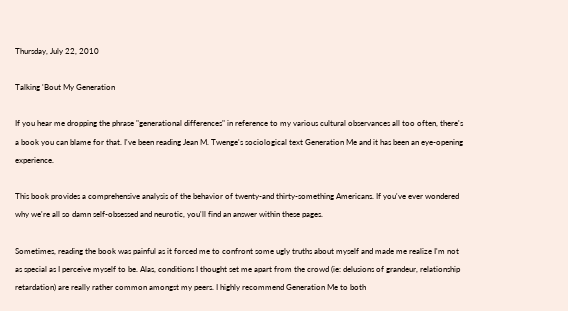Thursday, July 22, 2010

Talking 'Bout My Generation

If you hear me dropping the phrase "generational differences" in reference to my various cultural observances all too often, there's a book you can blame for that. I've been reading Jean M. Twenge's sociological text Generation Me and it has been an eye-opening experience.

This book provides a comprehensive analysis of the behavior of twenty-and thirty-something Americans. If you've ever wondered why we're all so damn self-obsessed and neurotic, you'll find an answer within these pages.

Sometimes, reading the book was painful as it forced me to confront some ugly truths about myself and made me realize I'm not as special as I perceive myself to be. Alas, conditions I thought set me apart from the crowd (ie: delusions of grandeur, relationship retardation) are really rather common amongst my peers. I highly recommend Generation Me to both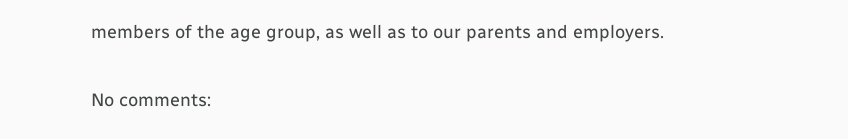members of the age group, as well as to our parents and employers.

No comments: